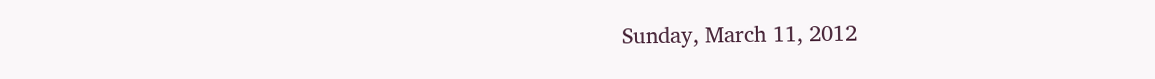Sunday, March 11, 2012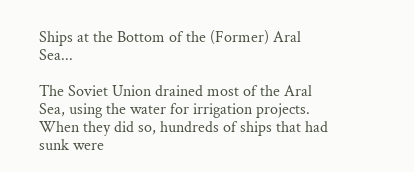Ships at the Bottom of the (Former) Aral Sea...

The Soviet Union drained most of the Aral Sea, using the water for irrigation projects.  When they did so, hundreds of ships that had sunk were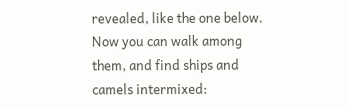revealed, like the one below.  Now you can walk among them, and find ships and camels intermixed: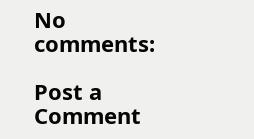No comments:

Post a Comment